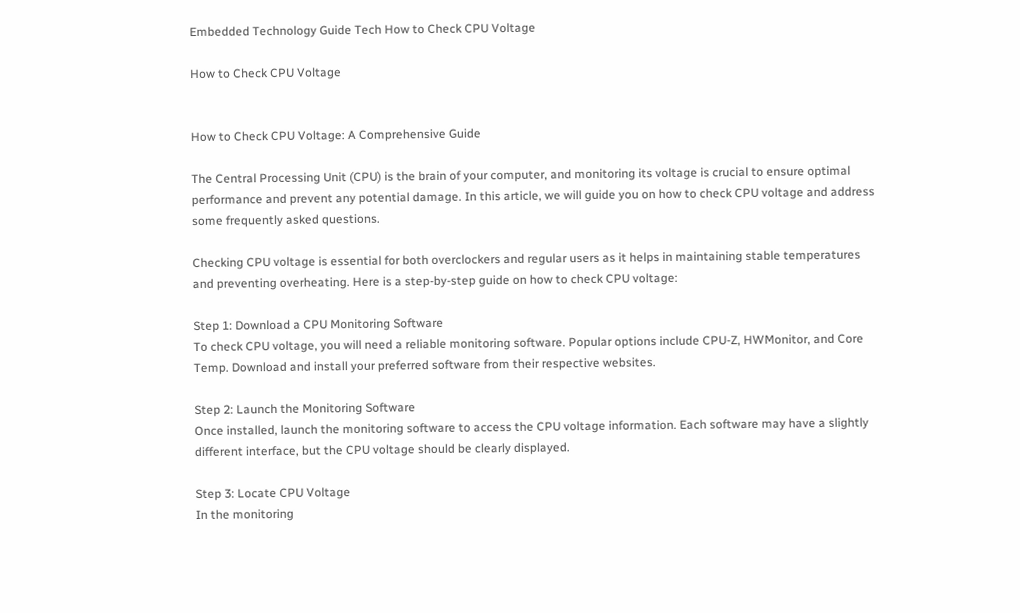Embedded Technology Guide Tech How to Check CPU Voltage

How to Check CPU Voltage


How to Check CPU Voltage: A Comprehensive Guide

The Central Processing Unit (CPU) is the brain of your computer, and monitoring its voltage is crucial to ensure optimal performance and prevent any potential damage. In this article, we will guide you on how to check CPU voltage and address some frequently asked questions.

Checking CPU voltage is essential for both overclockers and regular users as it helps in maintaining stable temperatures and preventing overheating. Here is a step-by-step guide on how to check CPU voltage:

Step 1: Download a CPU Monitoring Software
To check CPU voltage, you will need a reliable monitoring software. Popular options include CPU-Z, HWMonitor, and Core Temp. Download and install your preferred software from their respective websites.

Step 2: Launch the Monitoring Software
Once installed, launch the monitoring software to access the CPU voltage information. Each software may have a slightly different interface, but the CPU voltage should be clearly displayed.

Step 3: Locate CPU Voltage
In the monitoring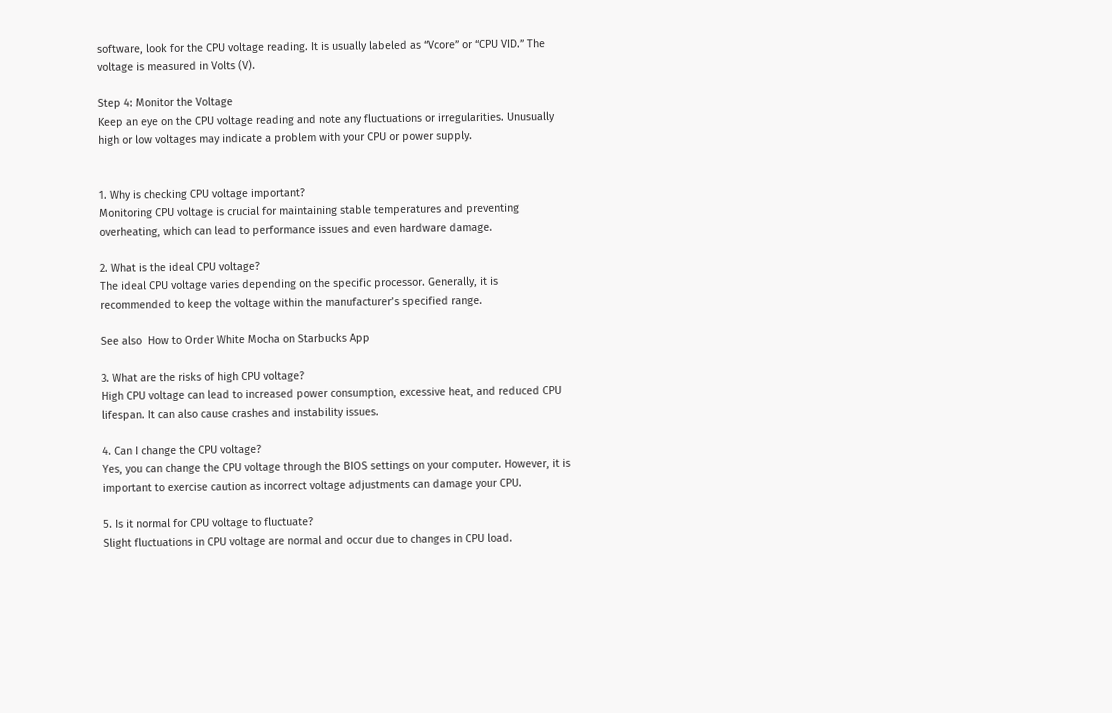software, look for the CPU voltage reading. It is usually labeled as “Vcore” or “CPU VID.” The voltage is measured in Volts (V).

Step 4: Monitor the Voltage
Keep an eye on the CPU voltage reading and note any fluctuations or irregularities. Unusually high or low voltages may indicate a problem with your CPU or power supply.


1. Why is checking CPU voltage important?
Monitoring CPU voltage is crucial for maintaining stable temperatures and preventing overheating, which can lead to performance issues and even hardware damage.

2. What is the ideal CPU voltage?
The ideal CPU voltage varies depending on the specific processor. Generally, it is recommended to keep the voltage within the manufacturer’s specified range.

See also  How to Order White Mocha on Starbucks App

3. What are the risks of high CPU voltage?
High CPU voltage can lead to increased power consumption, excessive heat, and reduced CPU lifespan. It can also cause crashes and instability issues.

4. Can I change the CPU voltage?
Yes, you can change the CPU voltage through the BIOS settings on your computer. However, it is important to exercise caution as incorrect voltage adjustments can damage your CPU.

5. Is it normal for CPU voltage to fluctuate?
Slight fluctuations in CPU voltage are normal and occur due to changes in CPU load.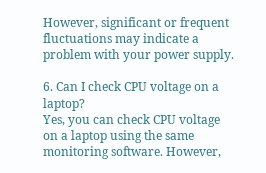However, significant or frequent fluctuations may indicate a problem with your power supply.

6. Can I check CPU voltage on a laptop?
Yes, you can check CPU voltage on a laptop using the same monitoring software. However,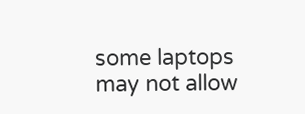some laptops may not allow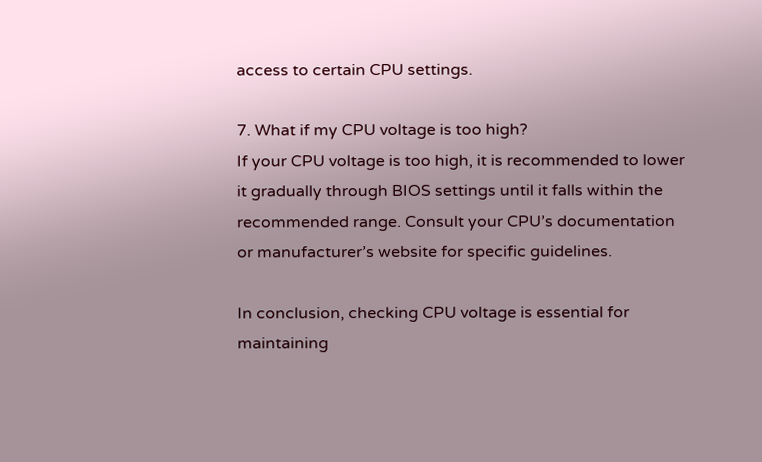access to certain CPU settings.

7. What if my CPU voltage is too high?
If your CPU voltage is too high, it is recommended to lower it gradually through BIOS settings until it falls within the recommended range. Consult your CPU’s documentation or manufacturer’s website for specific guidelines.

In conclusion, checking CPU voltage is essential for maintaining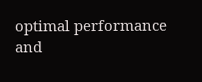optimal performance and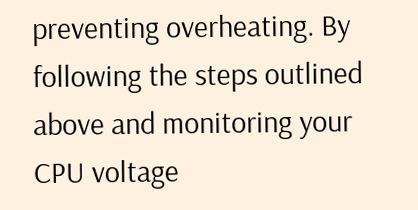preventing overheating. By following the steps outlined above and monitoring your CPU voltage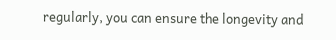regularly, you can ensure the longevity and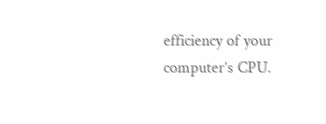efficiency of your computer’s CPU.